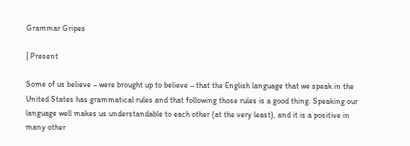Grammar Gripes

| Present

Some of us believe – were brought up to believe – that the English language that we speak in the United States has grammatical rules and that following those rules is a good thing. Speaking our language well makes us understandable to each other (at the very least), and it is a positive in many other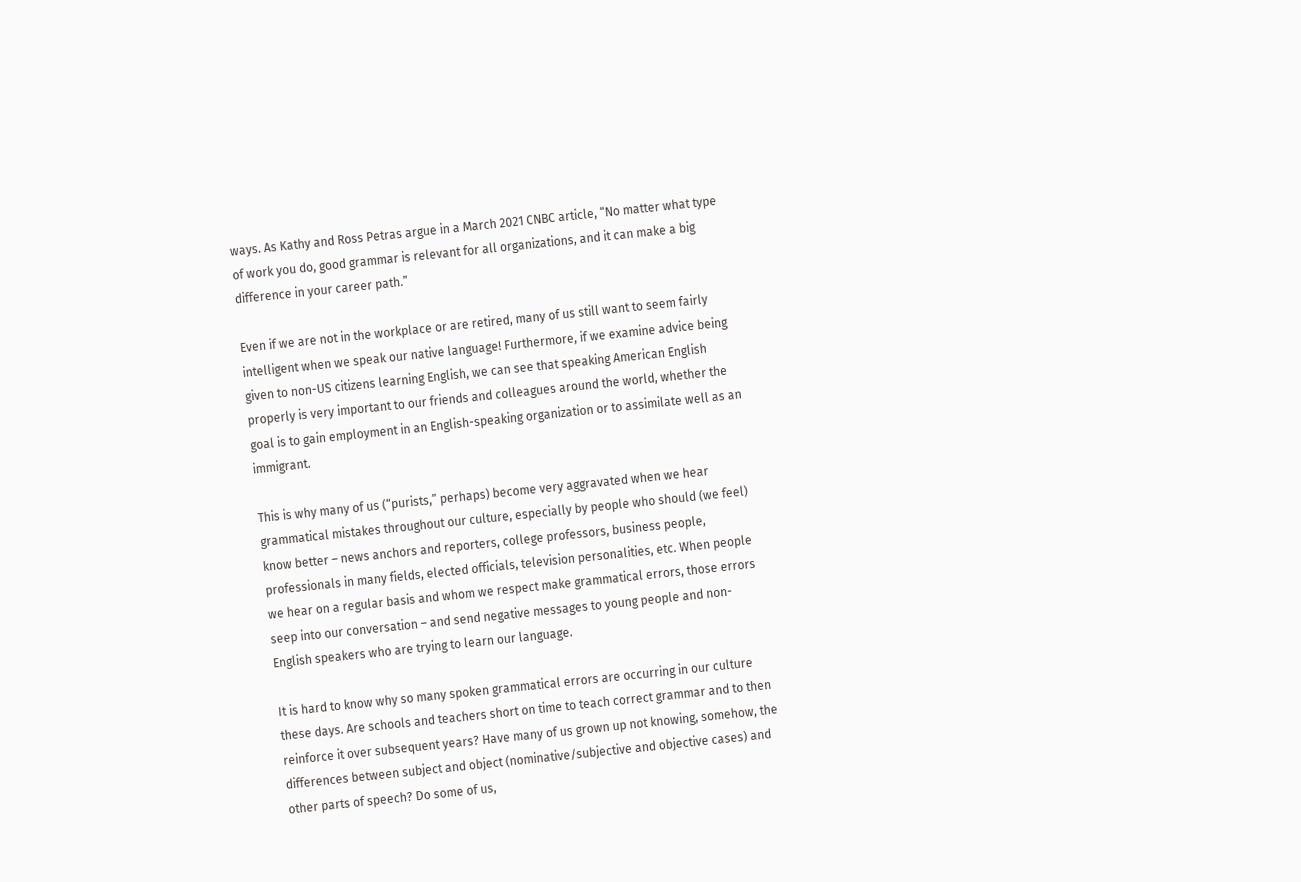ways. As Kathy and Ross Petras argue in a March 2021 CNBC article, “No matter what type of work you do, good grammar is relevant for all organizations, and it can make a big difference in your career path.”

Even if we are not in the workplace or are retired, many of us still want to seem fairly intelligent when we speak our native language! Furthermore, if we examine advice being given to non-US citizens learning English, we can see that speaking American English properly is very important to our friends and colleagues around the world, whether the goal is to gain employment in an English-speaking organization or to assimilate well as an immigrant.

This is why many of us (“purists,” perhaps) become very aggravated when we hear grammatical mistakes throughout our culture, especially by people who should (we feel) know better – news anchors and reporters, college professors, business people, professionals in many fields, elected officials, television personalities, etc. When people we hear on a regular basis and whom we respect make grammatical errors, those errors seep into our conversation – and send negative messages to young people and non-English speakers who are trying to learn our language.

It is hard to know why so many spoken grammatical errors are occurring in our culture these days. Are schools and teachers short on time to teach correct grammar and to then reinforce it over subsequent years? Have many of us grown up not knowing, somehow, the differences between subject and object (nominative/subjective and objective cases) and other parts of speech? Do some of us,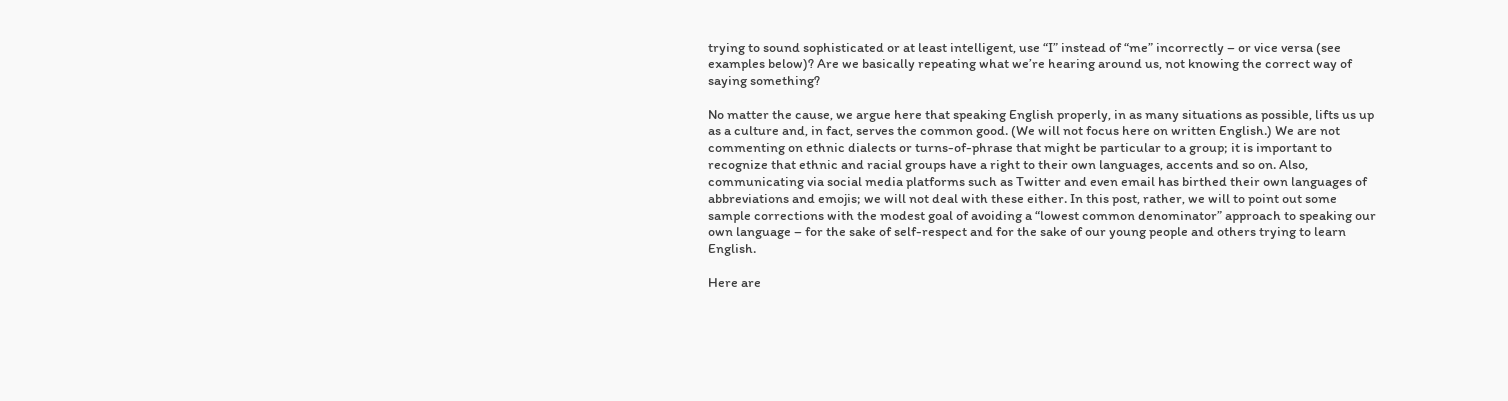trying to sound sophisticated or at least intelligent, use “I” instead of “me” incorrectly – or vice versa (see examples below)? Are we basically repeating what we’re hearing around us, not knowing the correct way of saying something?

No matter the cause, we argue here that speaking English properly, in as many situations as possible, lifts us up as a culture and, in fact, serves the common good. (We will not focus here on written English.) We are not commenting on ethnic dialects or turns-of-phrase that might be particular to a group; it is important to recognize that ethnic and racial groups have a right to their own languages, accents and so on. Also, communicating via social media platforms such as Twitter and even email has birthed their own languages of abbreviations and emojis; we will not deal with these either. In this post, rather, we will to point out some sample corrections with the modest goal of avoiding a “lowest common denominator” approach to speaking our own language – for the sake of self-respect and for the sake of our young people and others trying to learn English.

Here are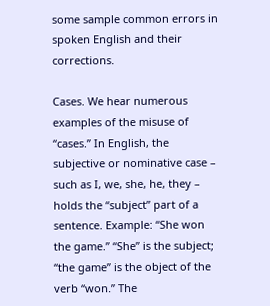some sample common errors in spoken English and their corrections.

Cases. We hear numerous examples of the misuse of “cases.” In English, the subjective or nominative case – such as I, we, she, he, they – holds the “subject” part of a sentence. Example: “She won the game.” “She” is the subject; “the game” is the object of the verb “won.” The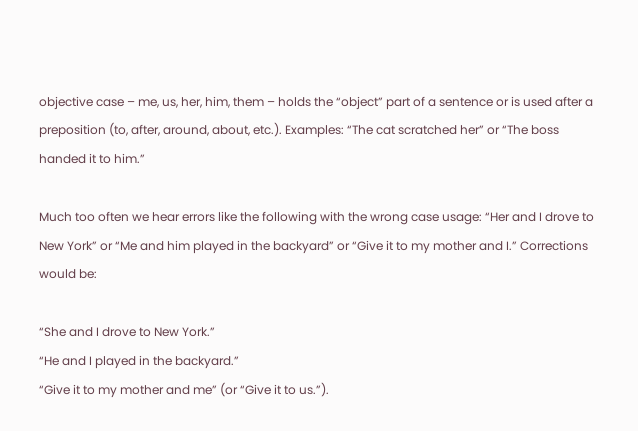objective case – me, us, her, him, them – holds the “object” part of a sentence or is used after a preposition (to, after, around, about, etc.). Examples: “The cat scratched her” or “The boss handed it to him.”

Much too often we hear errors like the following with the wrong case usage: “Her and I drove to New York” or “Me and him played in the backyard” or “Give it to my mother and I.” Corrections would be:

“She and I drove to New York.”
“He and I played in the backyard.”
“Give it to my mother and me” (or “Give it to us.”).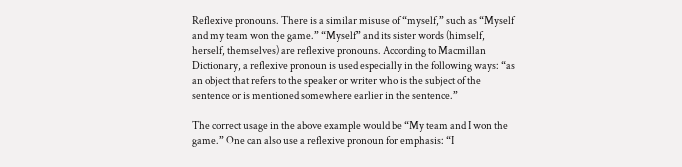Reflexive pronouns. There is a similar misuse of “myself,” such as “Myself and my team won the game.” “Myself” and its sister words (himself, herself, themselves) are reflexive pronouns. According to Macmillan Dictionary, a reflexive pronoun is used especially in the following ways: “as an object that refers to the speaker or writer who is the subject of the sentence or is mentioned somewhere earlier in the sentence.”

The correct usage in the above example would be “My team and I won the game.” One can also use a reflexive pronoun for emphasis: “I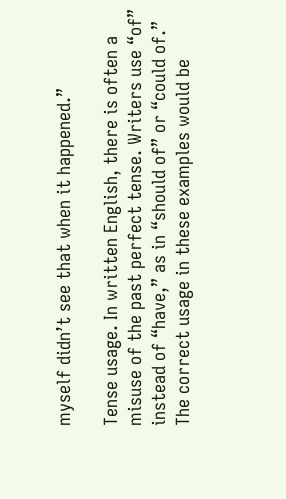myself didn’t see that when it happened.”

Tense usage. In written English, there is often a misuse of the past perfect tense. Writers use “of” instead of “have,” as in “should of” or “could of.” The correct usage in these examples would be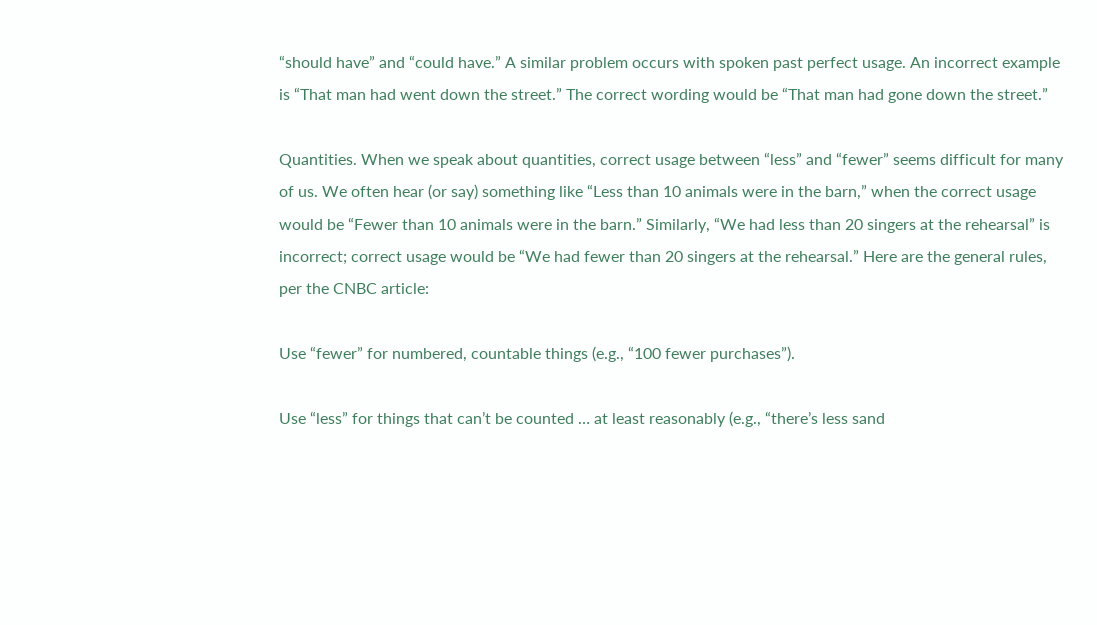“should have” and “could have.” A similar problem occurs with spoken past perfect usage. An incorrect example is “That man had went down the street.” The correct wording would be “That man had gone down the street.”

Quantities. When we speak about quantities, correct usage between “less” and “fewer” seems difficult for many of us. We often hear (or say) something like “Less than 10 animals were in the barn,” when the correct usage would be “Fewer than 10 animals were in the barn.” Similarly, “We had less than 20 singers at the rehearsal” is incorrect; correct usage would be “We had fewer than 20 singers at the rehearsal.” Here are the general rules, per the CNBC article:

Use “fewer” for numbered, countable things (e.g., “100 fewer purchases”).

Use “less” for things that can’t be counted … at least reasonably (e.g., “there’s less sand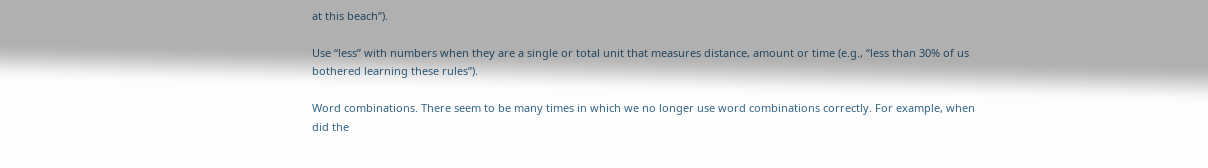at this beach”).

Use “less” with numbers when they are a single or total unit that measures distance, amount or time (e.g., “less than 30% of us bothered learning these rules”).

Word combinations. There seem to be many times in which we no longer use word combinations correctly. For example, when did the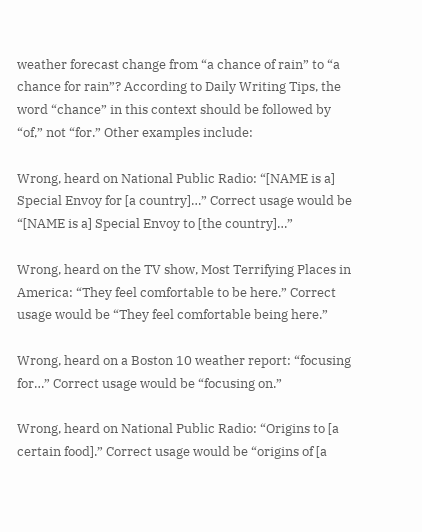weather forecast change from “a chance of rain” to “a chance for rain”? According to Daily Writing Tips, the word “chance” in this context should be followed by “of,” not “for.” Other examples include:

Wrong, heard on National Public Radio: “[NAME is a] Special Envoy for [a country]…” Correct usage would be “[NAME is a] Special Envoy to [the country]…”

Wrong, heard on the TV show, Most Terrifying Places in America: “They feel comfortable to be here.” Correct usage would be “They feel comfortable being here.”

Wrong, heard on a Boston 10 weather report: “focusing for…” Correct usage would be “focusing on.”

Wrong, heard on National Public Radio: “Origins to [a certain food].” Correct usage would be “origins of [a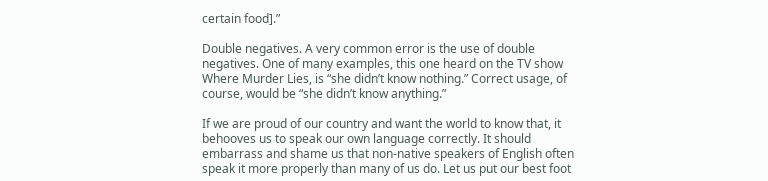certain food].”

Double negatives. A very common error is the use of double negatives. One of many examples, this one heard on the TV show Where Murder Lies, is “she didn’t know nothing.” Correct usage, of course, would be “she didn’t know anything.”

If we are proud of our country and want the world to know that, it behooves us to speak our own language correctly. It should embarrass and shame us that non-native speakers of English often speak it more properly than many of us do. Let us put our best foot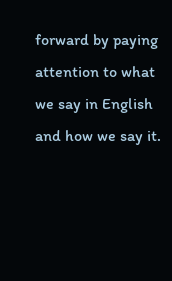forward by paying attention to what we say in English and how we say it.